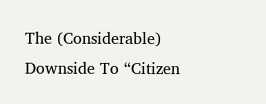The (Considerable) Downside To “Citizen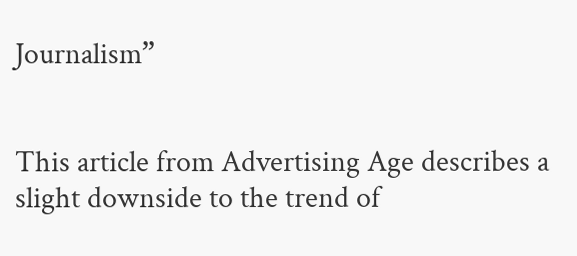Journalism”


This article from Advertising Age describes a slight downside to the trend of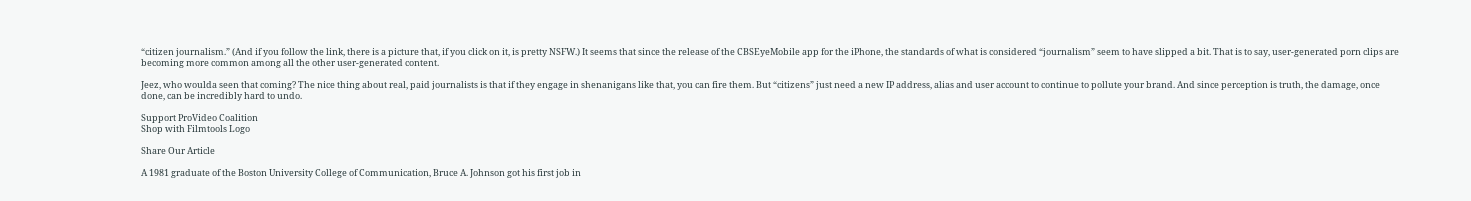“citizen journalism.” (And if you follow the link, there is a picture that, if you click on it, is pretty NSFW.) It seems that since the release of the CBSEyeMobile app for the iPhone, the standards of what is considered “journalism” seem to have slipped a bit. That is to say, user-generated porn clips are becoming more common among all the other user-generated content.

Jeez, who woulda seen that coming? The nice thing about real, paid journalists is that if they engage in shenanigans like that, you can fire them. But “citizens” just need a new IP address, alias and user account to continue to pollute your brand. And since perception is truth, the damage, once done, can be incredibly hard to undo.

Support ProVideo Coalition
Shop with Filmtools Logo

Share Our Article

A 1981 graduate of the Boston University College of Communication, Bruce A. Johnson got his first job in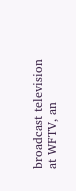broadcast television at WFTV, an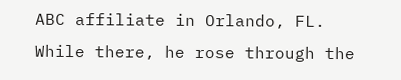ABC affiliate in Orlando, FL. While there, he rose through the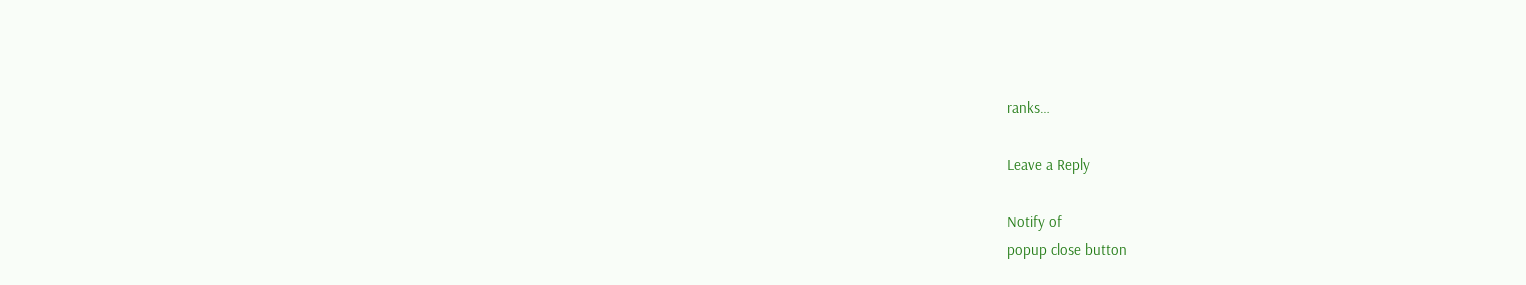ranks…

Leave a Reply

Notify of
popup close button